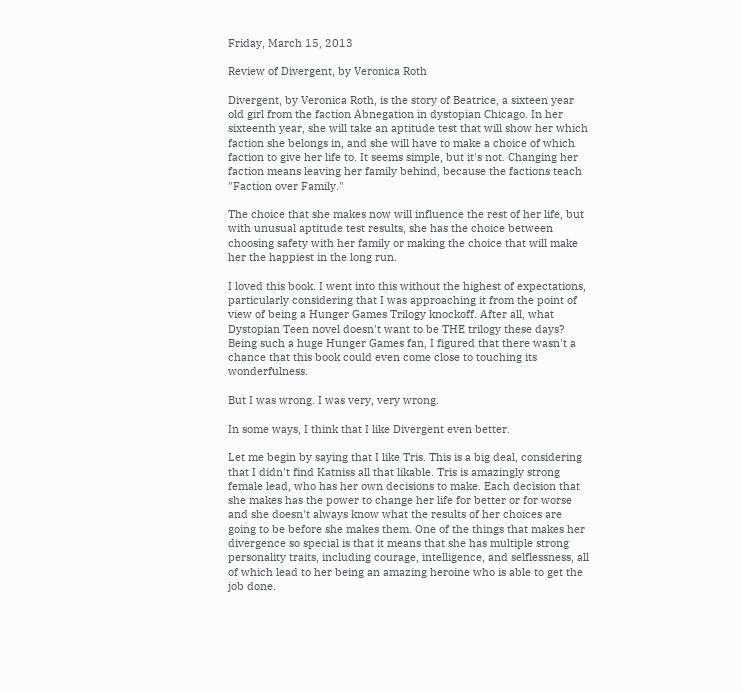Friday, March 15, 2013

Review of Divergent, by Veronica Roth

Divergent, by Veronica Roth, is the story of Beatrice, a sixteen year old girl from the faction Abnegation in dystopian Chicago. In her sixteenth year, she will take an aptitude test that will show her which faction she belongs in, and she will have to make a choice of which faction to give her life to. It seems simple, but it's not. Changing her faction means leaving her family behind, because the factions teach "Faction over Family."

The choice that she makes now will influence the rest of her life, but with unusual aptitude test results, she has the choice between choosing safety with her family or making the choice that will make her the happiest in the long run.

I loved this book. I went into this without the highest of expectations, particularly considering that I was approaching it from the point of view of being a Hunger Games Trilogy knockoff. After all, what Dystopian Teen novel doesn't want to be THE trilogy these days? Being such a huge Hunger Games fan, I figured that there wasn't a chance that this book could even come close to touching its wonderfulness.

But I was wrong. I was very, very wrong.

In some ways, I think that I like Divergent even better.

Let me begin by saying that I like Tris. This is a big deal, considering that I didn't find Katniss all that likable. Tris is amazingly strong female lead, who has her own decisions to make. Each decision that she makes has the power to change her life for better or for worse and she doesn't always know what the results of her choices are going to be before she makes them. One of the things that makes her divergence so special is that it means that she has multiple strong personality traits, including courage, intelligence, and selflessness, all of which lead to her being an amazing heroine who is able to get the job done.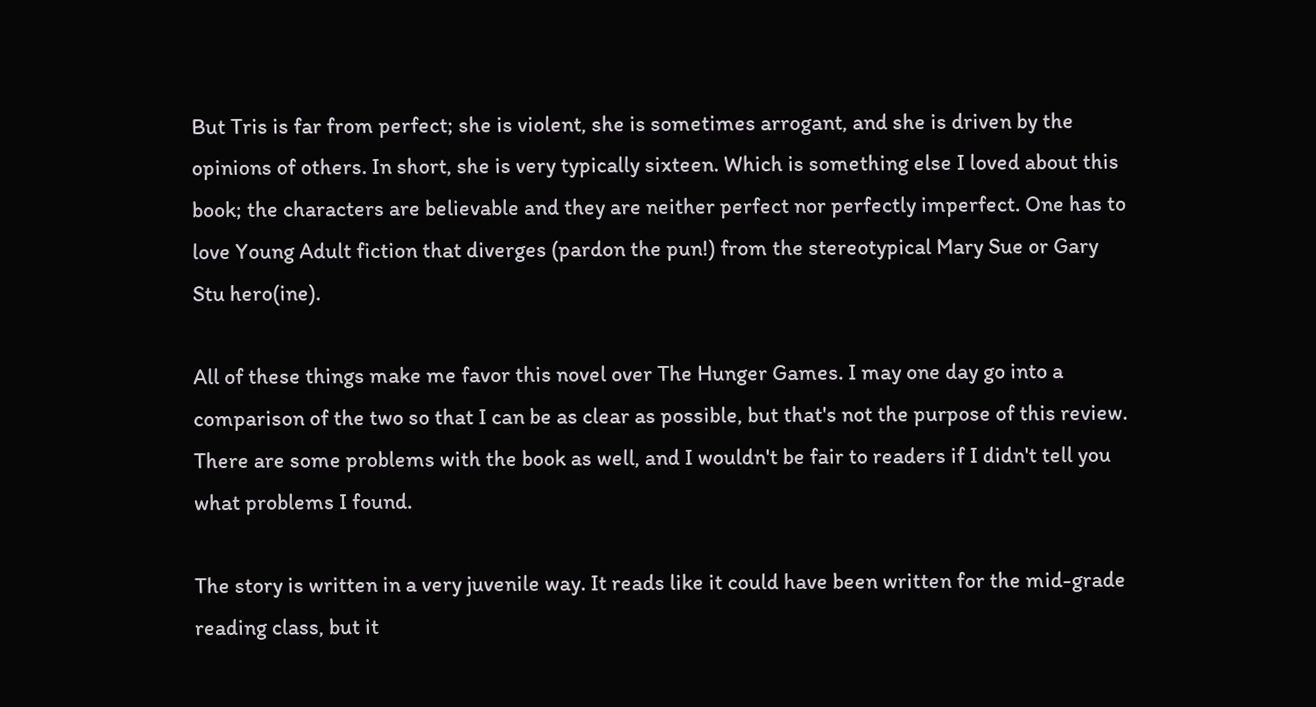But Tris is far from perfect; she is violent, she is sometimes arrogant, and she is driven by the opinions of others. In short, she is very typically sixteen. Which is something else I loved about this book; the characters are believable and they are neither perfect nor perfectly imperfect. One has to love Young Adult fiction that diverges (pardon the pun!) from the stereotypical Mary Sue or Gary Stu hero(ine).

All of these things make me favor this novel over The Hunger Games. I may one day go into a comparison of the two so that I can be as clear as possible, but that's not the purpose of this review. There are some problems with the book as well, and I wouldn't be fair to readers if I didn't tell you what problems I found.

The story is written in a very juvenile way. It reads like it could have been written for the mid-grade reading class, but it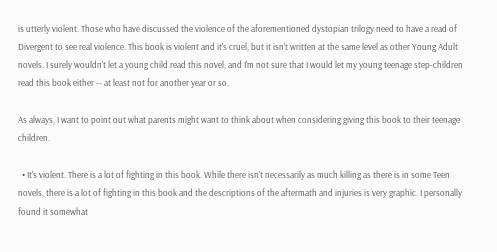is utterly violent. Those who have discussed the violence of the aforementioned dystopian trilogy need to have a read of Divergent to see real violence. This book is violent and it's cruel, but it isn't written at the same level as other Young Adult novels. I surely wouldn't let a young child read this novel, and I'm not sure that I would let my young teenage step-children read this book either -- at least not for another year or so.

As always, I want to point out what parents might want to think about when considering giving this book to their teenage children.

  • It's violent. There is a lot of fighting in this book. While there isn't necessarily as much killing as there is in some Teen novels, there is a lot of fighting in this book and the descriptions of the aftermath and injuries is very graphic. I personally found it somewhat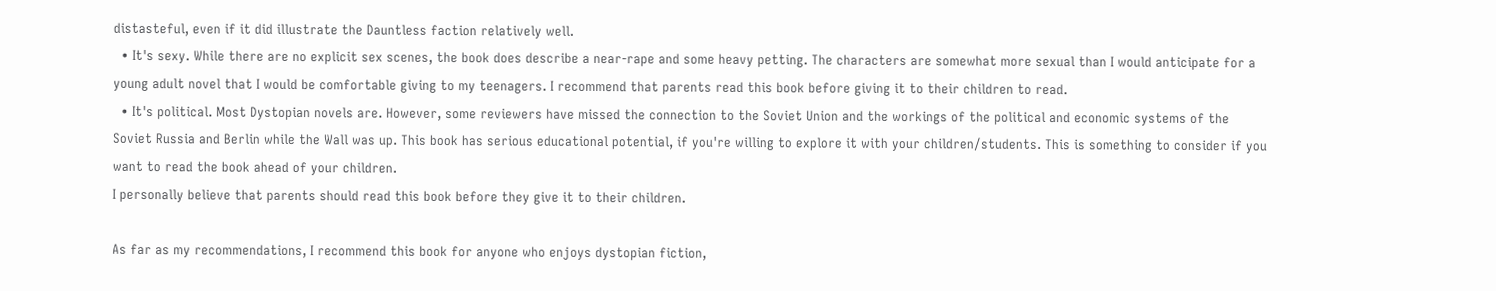distasteful, even if it did illustrate the Dauntless faction relatively well.
  • It's sexy. While there are no explicit sex scenes, the book does describe a near-rape and some heavy petting. The characters are somewhat more sexual than I would anticipate for a young adult novel that I would be comfortable giving to my teenagers. I recommend that parents read this book before giving it to their children to read.
  • It's political. Most Dystopian novels are. However, some reviewers have missed the connection to the Soviet Union and the workings of the political and economic systems of the Soviet Russia and Berlin while the Wall was up. This book has serious educational potential, if you're willing to explore it with your children/students. This is something to consider if you want to read the book ahead of your children.
I personally believe that parents should read this book before they give it to their children.

As far as my recommendations, I recommend this book for anyone who enjoys dystopian fiction,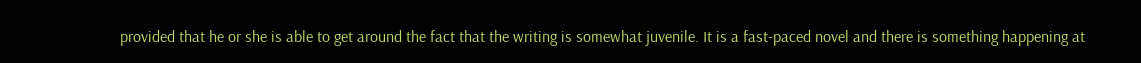provided that he or she is able to get around the fact that the writing is somewhat juvenile. It is a fast-paced novel and there is something happening at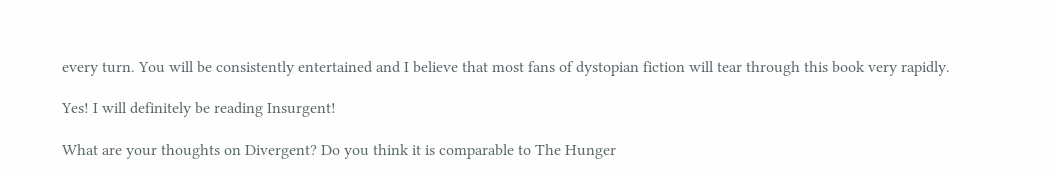every turn. You will be consistently entertained and I believe that most fans of dystopian fiction will tear through this book very rapidly.

Yes! I will definitely be reading Insurgent!

What are your thoughts on Divergent? Do you think it is comparable to The Hunger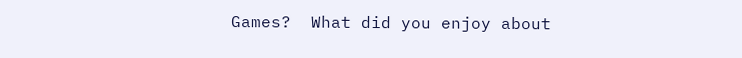Games?  What did you enjoy about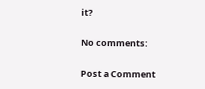it?

No comments:

Post a Comment